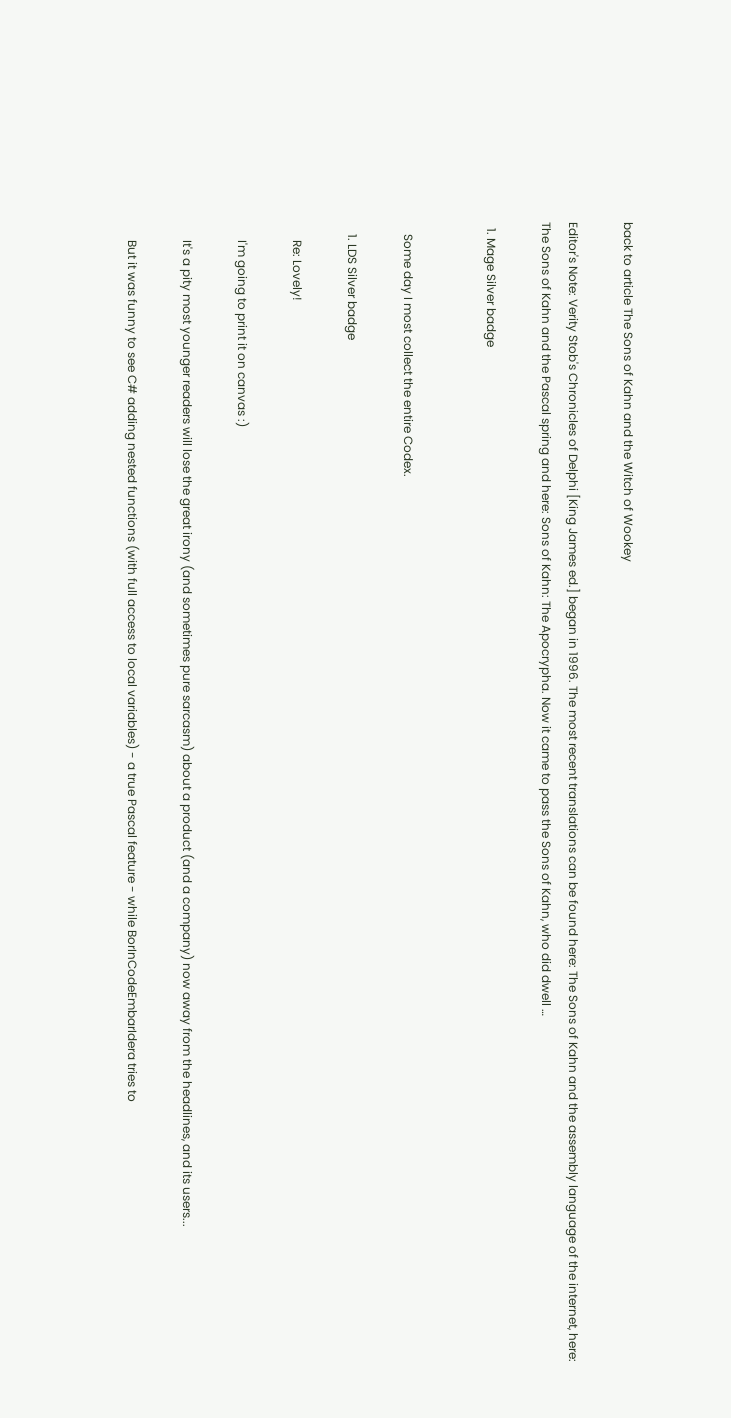back to article The Sons of Kahn and the Witch of Wookey

Editor's Note: Verity Stob's Chronicles of Delphi [King James ed.] began in 1996. The most recent translations can be found here: The Sons of Kahn and the assembly language of the internet, here: The Sons of Kahn and the Pascal spring and here: Sons of Kahn: The Apocrypha. Now it came to pass the Sons of Kahn, who did dwell …

  1. Mage Silver badge


    Some day I most collect the entire Codex.

    1. LDS Silver badge

      Re: Lovely!

      I'm going to print it on canvas :)

      It's a pity most younger readers will lose the great irony (and sometimes pure sarcasm) about a product (and a company) now away from the headlines, and its users...

      But it was funny to see C# adding nested functions (with full access to local variables) - a true Pascal feature - while BorInCodeEmbarIdera tries to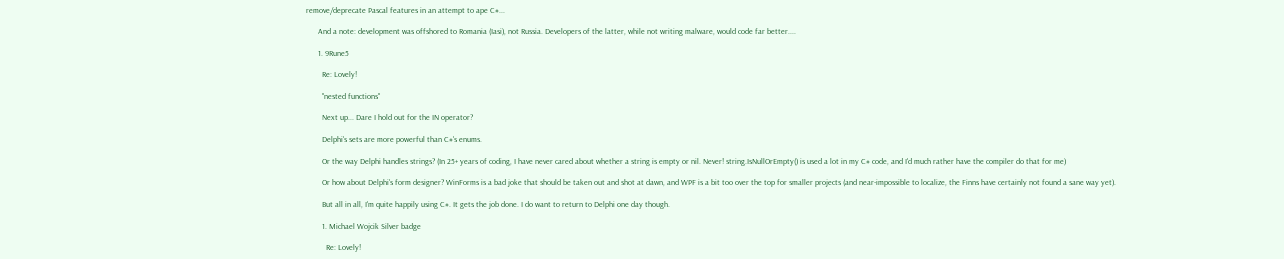remove/deprecate Pascal features in an attempt to ape C#...

      And a note: development was offshored to Romania (Iasi), not Russia. Developers of the latter, while not writing malware, would code far better....

      1. 9Rune5

        Re: Lovely!

        "nested functions"

        Next up... Dare I hold out for the IN operator?

        Delphi's sets are more powerful than C#'s enums.

        Or the way Delphi handles strings? (In 25+ years of coding, I have never cared about whether a string is empty or nil. Never! string.IsNullOrEmpty() is used a lot in my C# code, and I'd much rather have the compiler do that for me)

        Or how about Delphi's form designer? WinForms is a bad joke that should be taken out and shot at dawn, and WPF is a bit too over the top for smaller projects (and near-impossible to localize, the Finns have certainly not found a sane way yet).

        But all in all, I'm quite happily using C#. It gets the job done. I do want to return to Delphi one day though.

        1. Michael Wojcik Silver badge

          Re: Lovely!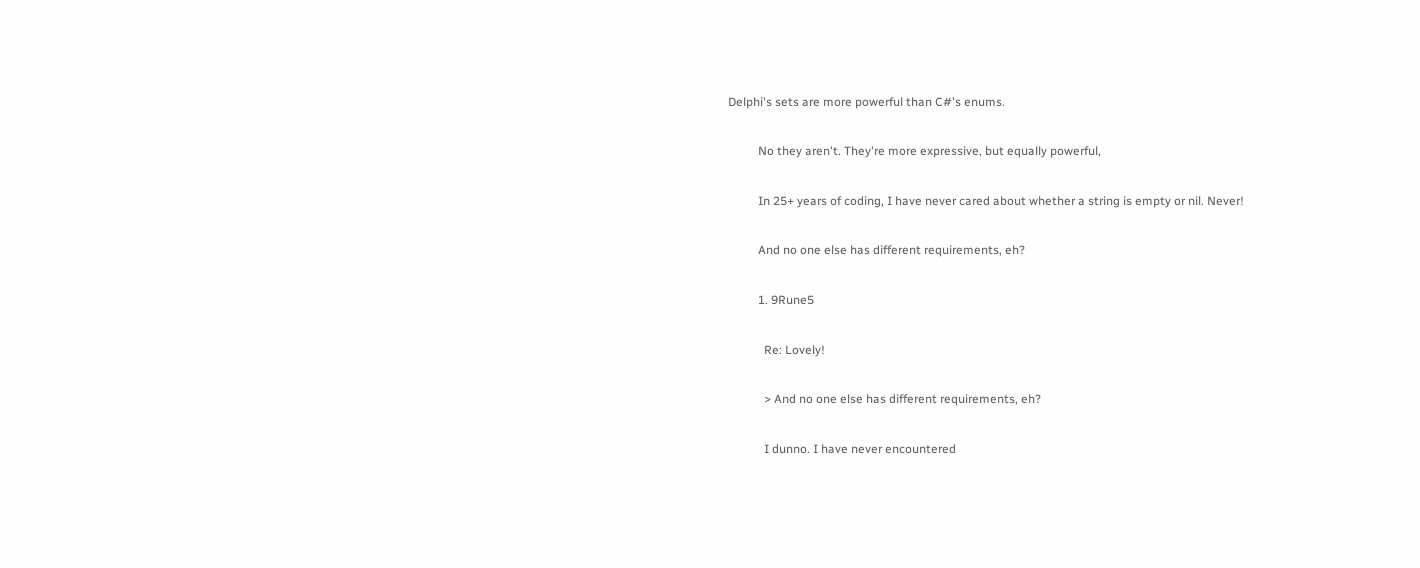Delphi's sets are more powerful than C#'s enums.

          No they aren't. They're more expressive, but equally powerful,

          In 25+ years of coding, I have never cared about whether a string is empty or nil. Never!

          And no one else has different requirements, eh?

          1. 9Rune5

            Re: Lovely!

            > And no one else has different requirements, eh?

            I dunno. I have never encountered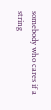somebody who cares if a string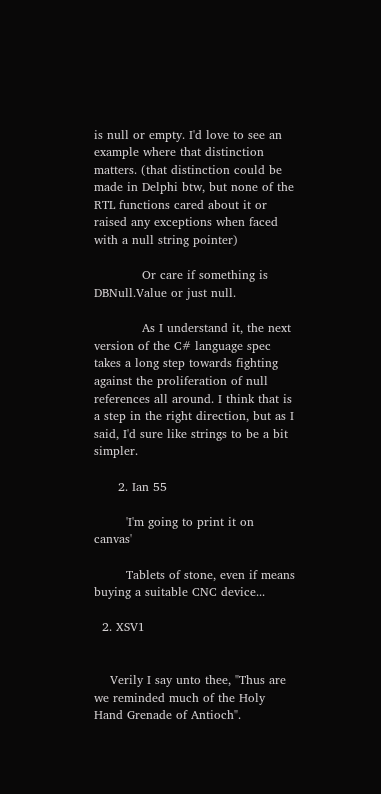is null or empty. I'd love to see an example where that distinction matters. (that distinction could be made in Delphi btw, but none of the RTL functions cared about it or raised any exceptions when faced with a null string pointer)

            Or care if something is DBNull.Value or just null.

            As I understand it, the next version of the C# language spec takes a long step towards fighting against the proliferation of null references all around. I think that is a step in the right direction, but as I said, I'd sure like strings to be a bit simpler.

      2. Ian 55

        'I'm going to print it on canvas'

        Tablets of stone, even if means buying a suitable CNC device...

  2. XSV1


    Verily I say unto thee, "Thus are we reminded much of the Holy Hand Grenade of Antioch".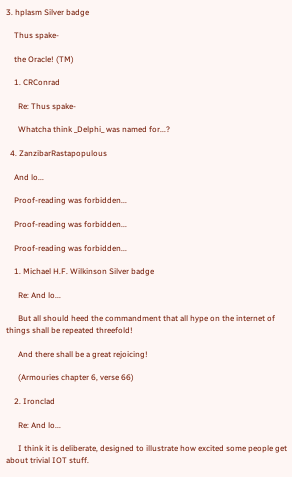3. hplasm Silver badge

    Thus spake-

    the Oracle! (TM)

    1. CRConrad

      Re: Thus spake-

      Whatcha think _Delphi_ was named for...?

  4. ZanzibarRastapopulous

    And lo...

    Proof-reading was forbidden...

    Proof-reading was forbidden...

    Proof-reading was forbidden...

    1. Michael H.F. Wilkinson Silver badge

      Re: And lo...

      But all should heed the commandment that all hype on the internet of things shall be repeated threefold!

      And there shall be a great rejoicing!

      (Armouries chapter 6, verse 66)

    2. Ironclad

      Re: And lo...

      I think it is deliberate, designed to illustrate how excited some people get about trivial IOT stuff.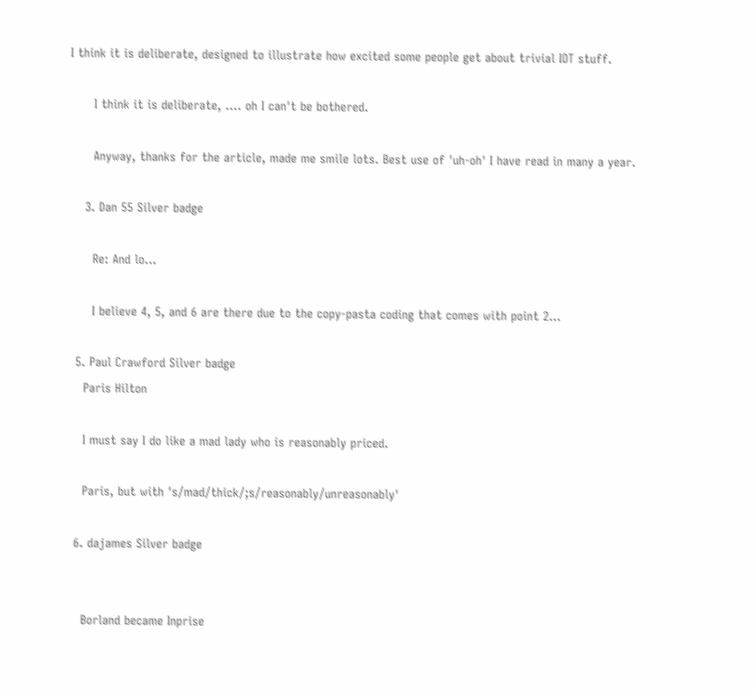I think it is deliberate, designed to illustrate how excited some people get about trivial IOT stuff.

      I think it is deliberate, .... oh I can't be bothered.

      Anyway, thanks for the article, made me smile lots. Best use of 'uh-oh' I have read in many a year.

    3. Dan 55 Silver badge

      Re: And lo...

      I believe 4, 5, and 6 are there due to the copy-pasta coding that comes with point 2...

  5. Paul Crawford Silver badge
    Paris Hilton

    I must say I do like a mad lady who is reasonably priced.

    Paris, but with 's/mad/thick/;s/reasonably/unreasonably'

  6. dajames Silver badge


    Borland became Inprise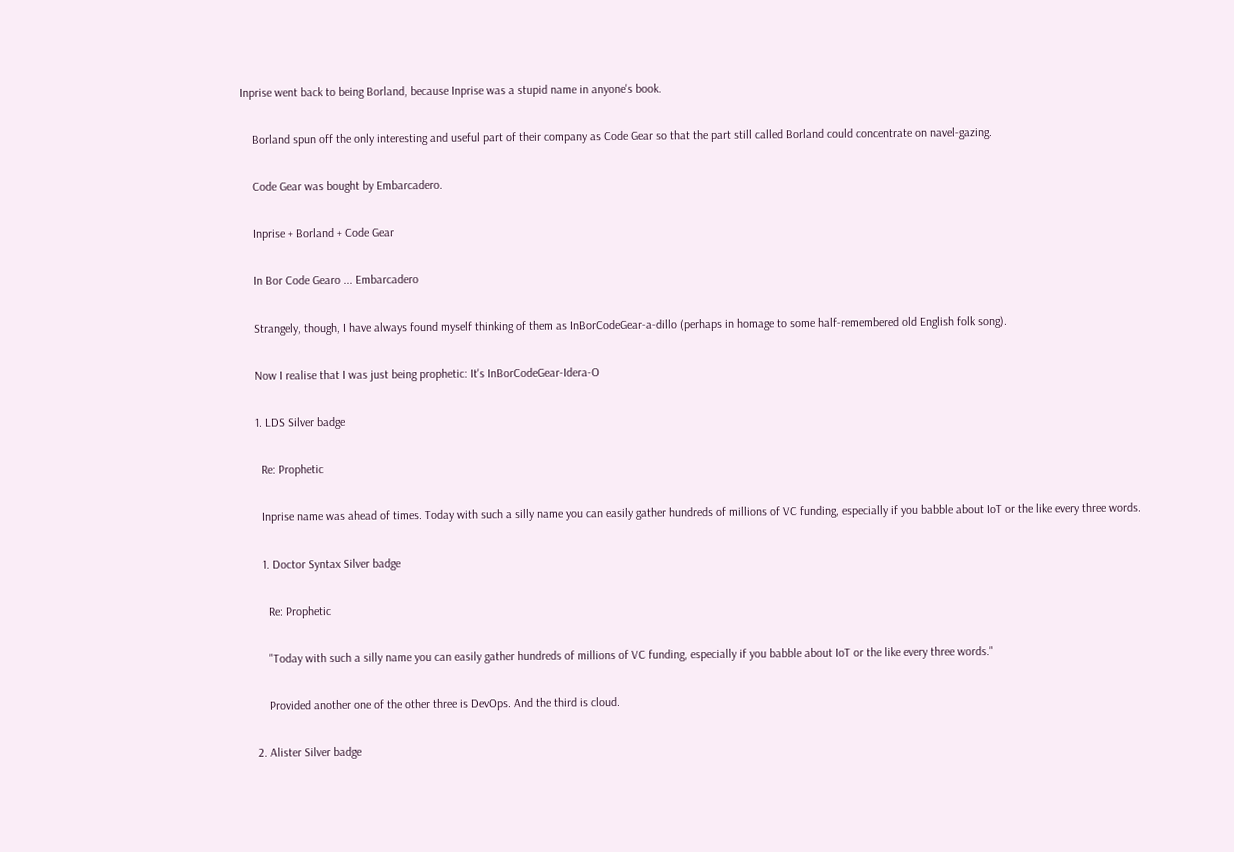Inprise went back to being Borland, because Inprise was a stupid name in anyone's book.

    Borland spun off the only interesting and useful part of their company as Code Gear so that the part still called Borland could concentrate on navel-gazing.

    Code Gear was bought by Embarcadero.

    Inprise + Borland + Code Gear

    In Bor Code Gearo ... Embarcadero

    Strangely, though, I have always found myself thinking of them as InBorCodeGear-a-dillo (perhaps in homage to some half-remembered old English folk song).

    Now I realise that I was just being prophetic: It's InBorCodeGear-Idera-O

    1. LDS Silver badge

      Re: Prophetic

      Inprise name was ahead of times. Today with such a silly name you can easily gather hundreds of millions of VC funding, especially if you babble about IoT or the like every three words.

      1. Doctor Syntax Silver badge

        Re: Prophetic

        "Today with such a silly name you can easily gather hundreds of millions of VC funding, especially if you babble about IoT or the like every three words."

        Provided another one of the other three is DevOps. And the third is cloud.

    2. Alister Silver badge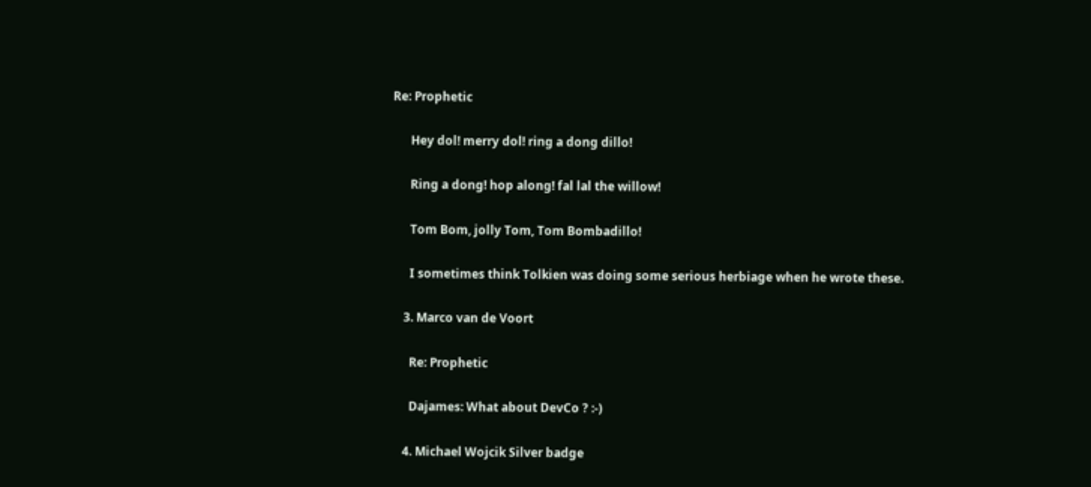Re: Prophetic

      Hey dol! merry dol! ring a dong dillo!

      Ring a dong! hop along! fal lal the willow!

      Tom Bom, jolly Tom, Tom Bombadillo!

      I sometimes think Tolkien was doing some serious herbiage when he wrote these.

    3. Marco van de Voort

      Re: Prophetic

      Dajames: What about DevCo ? :-)

    4. Michael Wojcik Silver badge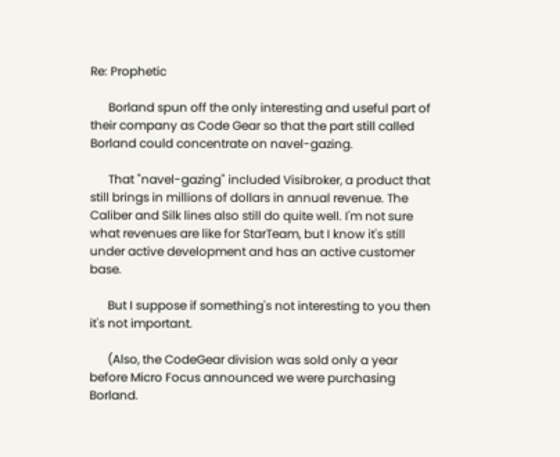Re: Prophetic

      Borland spun off the only interesting and useful part of their company as Code Gear so that the part still called Borland could concentrate on navel-gazing.

      That "navel-gazing" included Visibroker, a product that still brings in millions of dollars in annual revenue. The Caliber and Silk lines also still do quite well. I'm not sure what revenues are like for StarTeam, but I know it's still under active development and has an active customer base.

      But I suppose if something's not interesting to you then it's not important.

      (Also, the CodeGear division was sold only a year before Micro Focus announced we were purchasing Borland.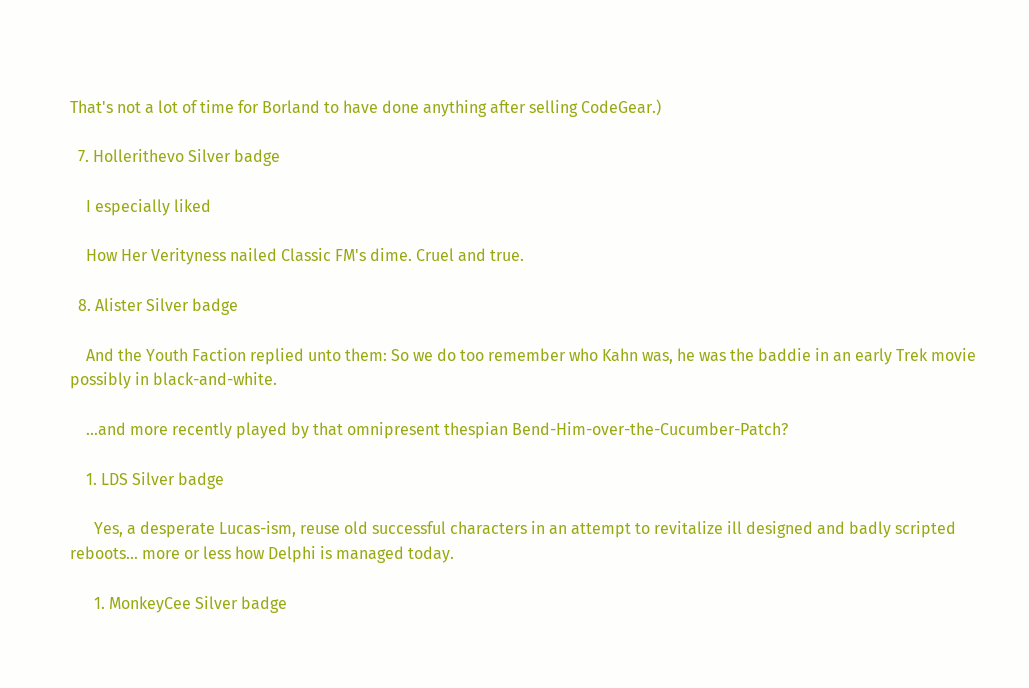That's not a lot of time for Borland to have done anything after selling CodeGear.)

  7. Hollerithevo Silver badge

    I especially liked

    How Her Verityness nailed Classic FM's dime. Cruel and true.

  8. Alister Silver badge

    And the Youth Faction replied unto them: So we do too remember who Kahn was, he was the baddie in an early Trek movie possibly in black-and-white.

    ...and more recently played by that omnipresent thespian Bend-Him-over-the-Cucumber-Patch?

    1. LDS Silver badge

      Yes, a desperate Lucas-ism, reuse old successful characters in an attempt to revitalize ill designed and badly scripted reboots... more or less how Delphi is managed today.

      1. MonkeyCee Silver badge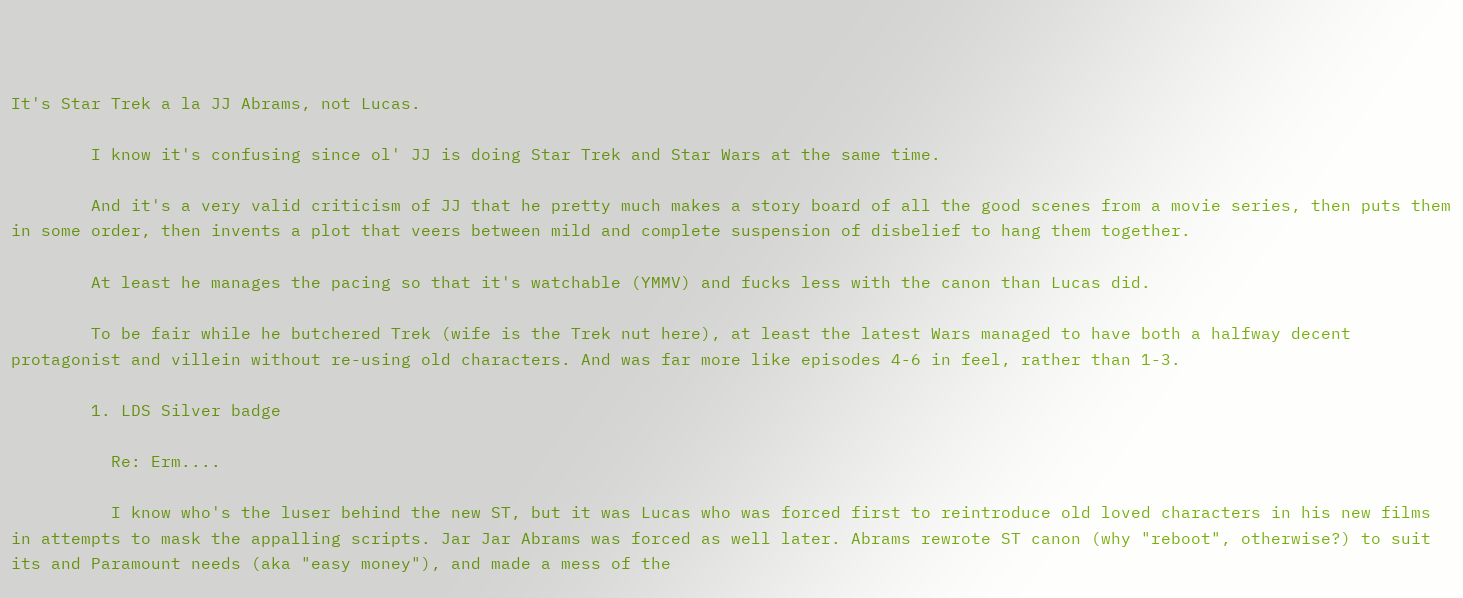It's Star Trek a la JJ Abrams, not Lucas.

        I know it's confusing since ol' JJ is doing Star Trek and Star Wars at the same time.

        And it's a very valid criticism of JJ that he pretty much makes a story board of all the good scenes from a movie series, then puts them in some order, then invents a plot that veers between mild and complete suspension of disbelief to hang them together.

        At least he manages the pacing so that it's watchable (YMMV) and fucks less with the canon than Lucas did.

        To be fair while he butchered Trek (wife is the Trek nut here), at least the latest Wars managed to have both a halfway decent protagonist and villein without re-using old characters. And was far more like episodes 4-6 in feel, rather than 1-3.

        1. LDS Silver badge

          Re: Erm....

          I know who's the luser behind the new ST, but it was Lucas who was forced first to reintroduce old loved characters in his new films in attempts to mask the appalling scripts. Jar Jar Abrams was forced as well later. Abrams rewrote ST canon (why "reboot", otherwise?) to suit its and Paramount needs (aka "easy money"), and made a mess of the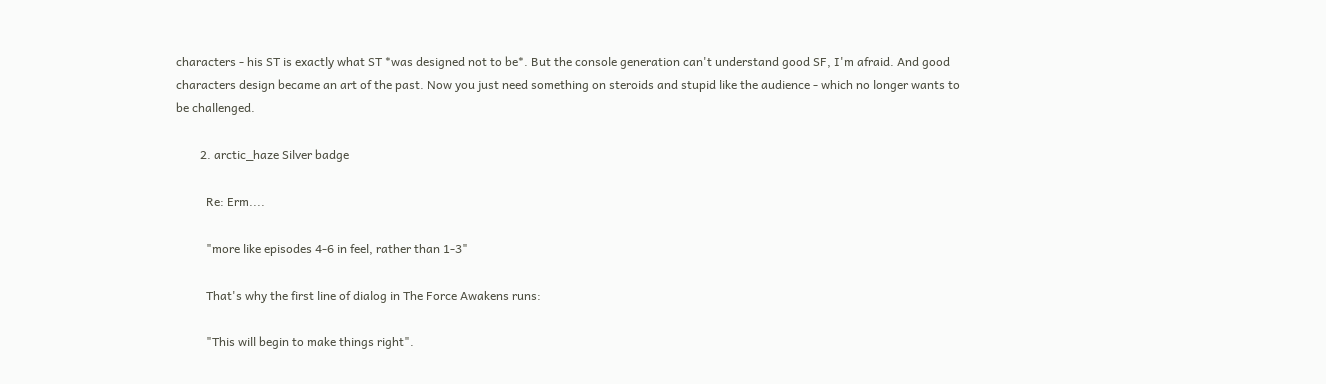characters - his ST is exactly what ST *was designed not to be*. But the console generation can't understand good SF, I'm afraid. And good characters design became an art of the past. Now you just need something on steroids and stupid like the audience - which no longer wants to be challenged.

        2. arctic_haze Silver badge

          Re: Erm....

          "more like episodes 4-6 in feel, rather than 1-3"

          That's why the first line of dialog in The Force Awakens runs:

          "This will begin to make things right".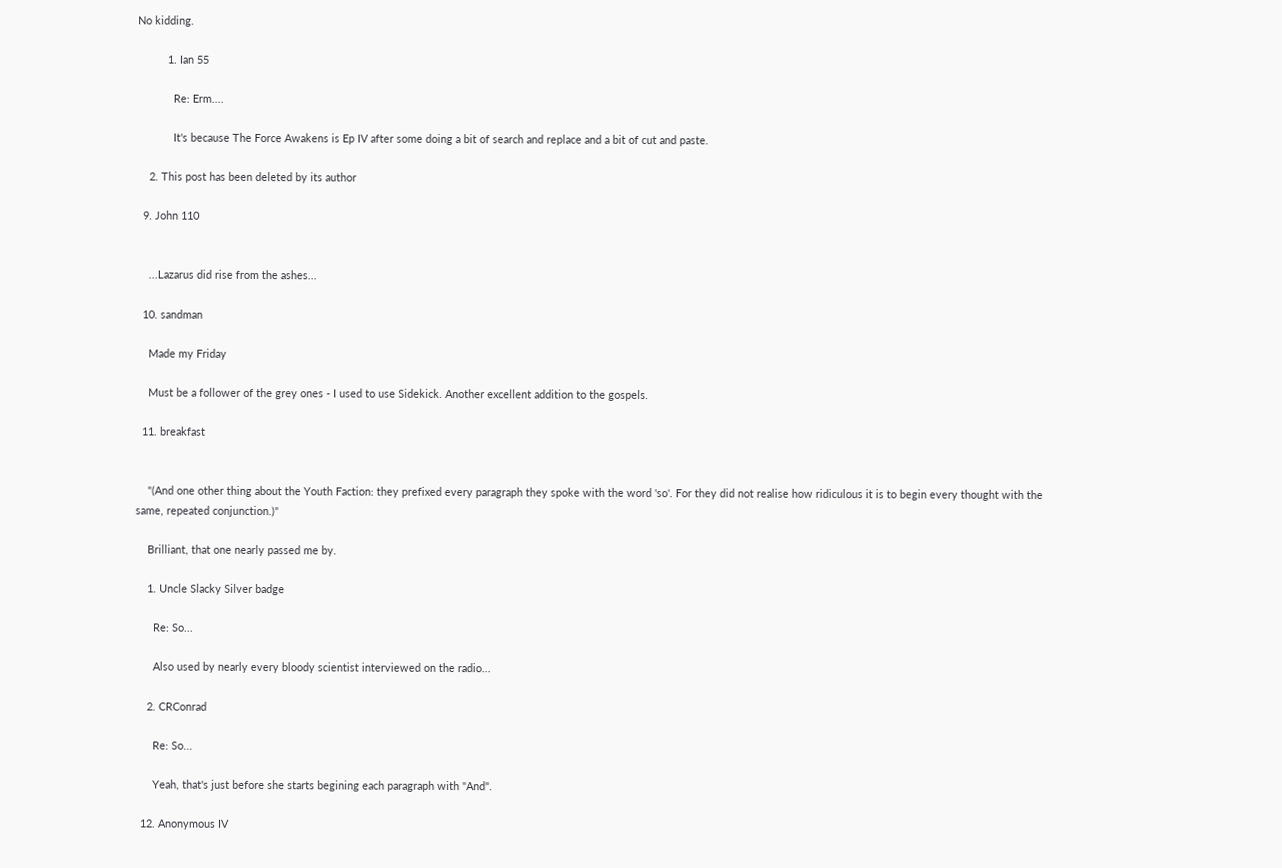No kidding.

          1. Ian 55

            Re: Erm....

            It's because The Force Awakens is Ep IV after some doing a bit of search and replace and a bit of cut and paste.

    2. This post has been deleted by its author

  9. John 110


    ...Lazarus did rise from the ashes...

  10. sandman

    Made my Friday

    Must be a follower of the grey ones - I used to use Sidekick. Another excellent addition to the gospels.

  11. breakfast


    "(And one other thing about the Youth Faction: they prefixed every paragraph they spoke with the word 'so'. For they did not realise how ridiculous it is to begin every thought with the same, repeated conjunction.)"

    Brilliant, that one nearly passed me by.

    1. Uncle Slacky Silver badge

      Re: So...

      Also used by nearly every bloody scientist interviewed on the radio...

    2. CRConrad

      Re: So...

      Yeah, that's just before she starts begining each paragraph with "And".

  12. Anonymous IV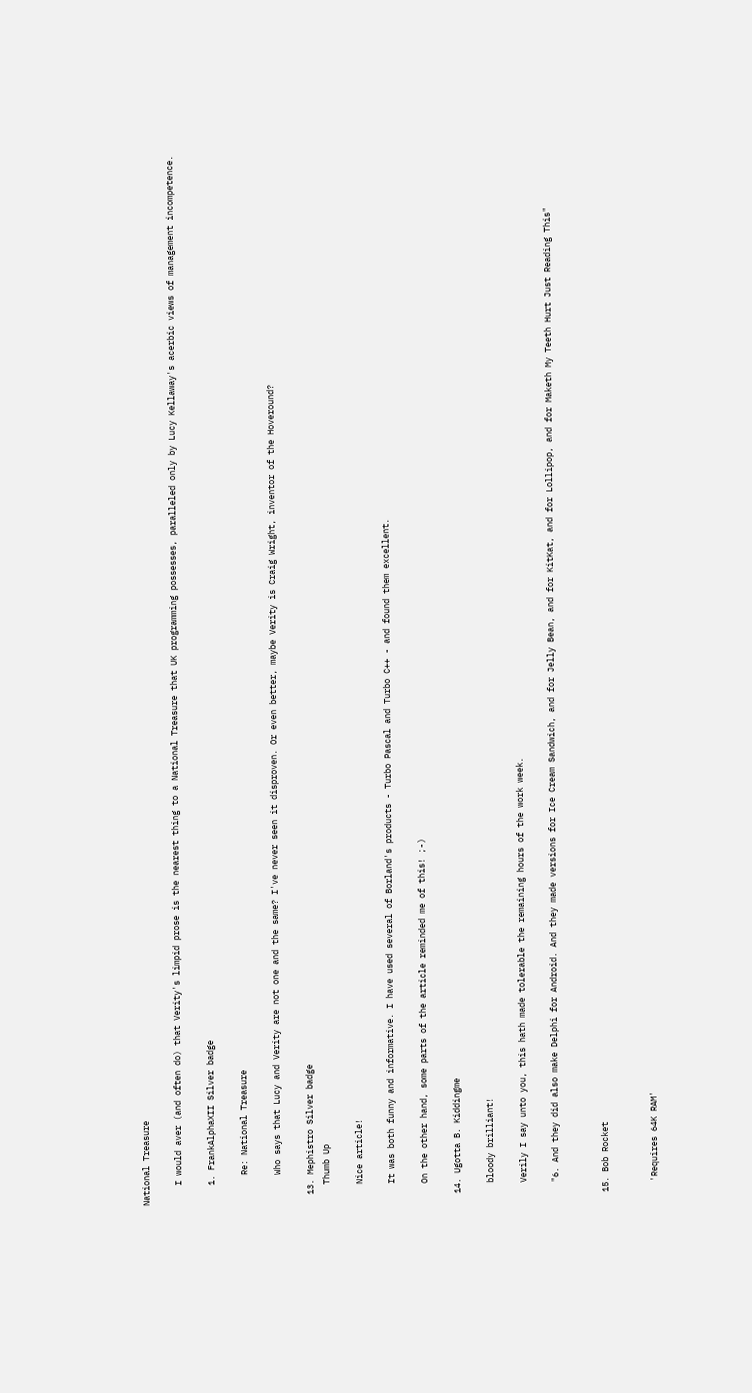National Treasure

    I would aver (and often do) that Verity's limpid prose is the nearest thing to a National Treasure that UK programming possesses, paralleled only by Lucy Kellaway's acerbic views of management incompetence.

    1. FrankAlphaXII Silver badge

      Re: National Treasure

      Who says that Lucy and Verity are not one and the same? I've never seen it disproven. Or even better, maybe Verity is Craig Wright, inventor of the Hoveround?

  13. Mephistro Silver badge
    Thumb Up

    Nice article!

    It was both funny and informative. I have used several of Borland's products - Turbo Pascal and Turbo C++ - and found them excellent.

    On the other hand, some parts of the article reminded me of this! ;-)

  14. Ugotta B. Kiddingme

    bloody brilliant!

    Verily I say unto you, this hath made tolerable the remaining hours of the work week.

    "6. And they did also make Delphi for Android. And they made versions for Ice Cream Sandwich, and for Jelly Bean, and for KitKat, and for Lollipop, and for Maketh My Teeth Hurt Just Reading This"


  15. Bob Rocket


    'Requires 64K RAM'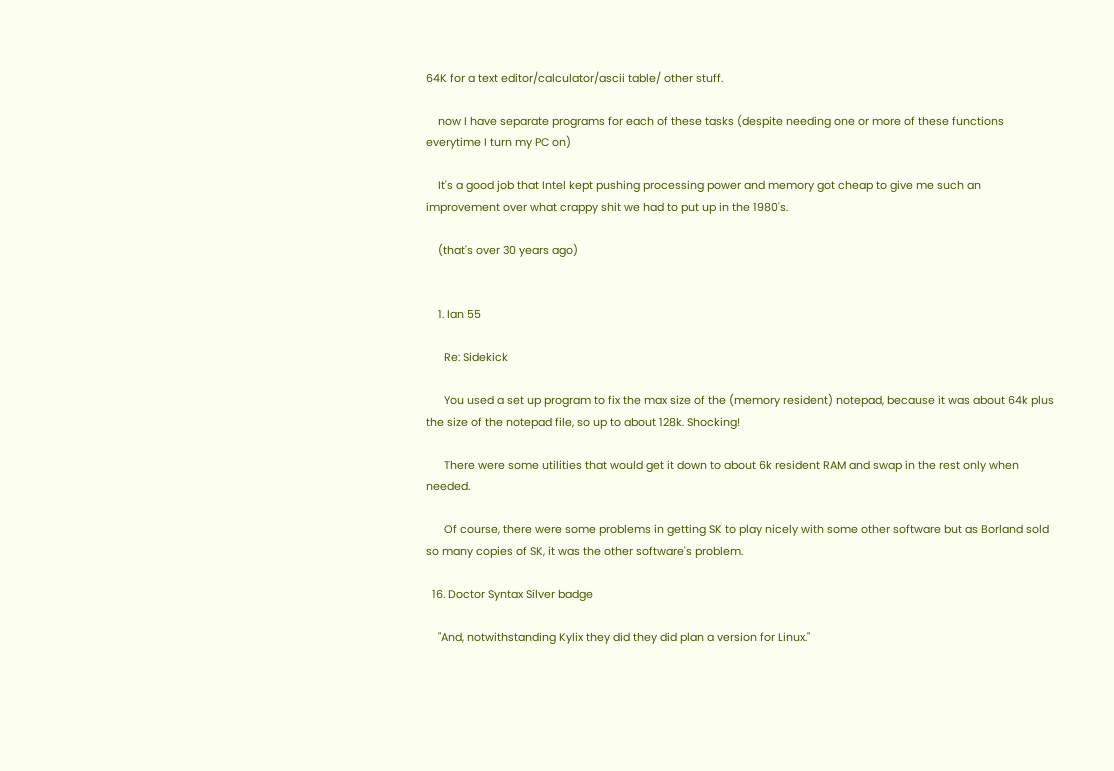64K for a text editor/calculator/ascii table/ other stuff.

    now I have separate programs for each of these tasks (despite needing one or more of these functions everytime I turn my PC on)

    It's a good job that Intel kept pushing processing power and memory got cheap to give me such an improvement over what crappy shit we had to put up in the 1980's.

    (that's over 30 years ago)


    1. Ian 55

      Re: Sidekick

      You used a set up program to fix the max size of the (memory resident) notepad, because it was about 64k plus the size of the notepad file, so up to about 128k. Shocking!

      There were some utilities that would get it down to about 6k resident RAM and swap in the rest only when needed.

      Of course, there were some problems in getting SK to play nicely with some other software but as Borland sold so many copies of SK, it was the other software's problem.

  16. Doctor Syntax Silver badge

    "And, notwithstanding Kylix they did they did plan a version for Linux."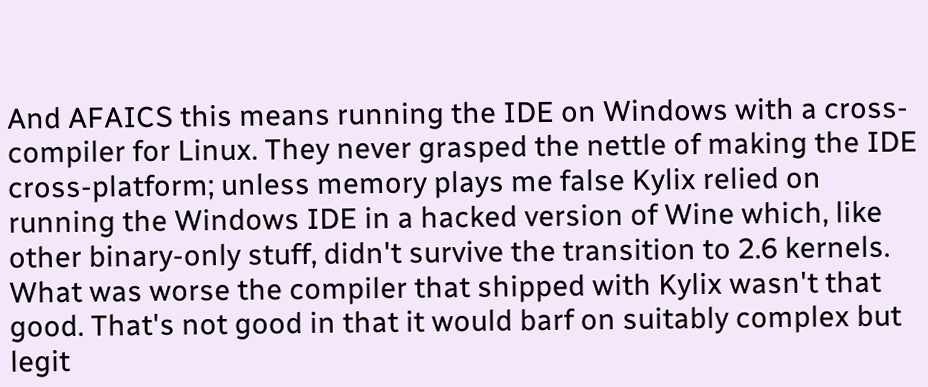And AFAICS this means running the IDE on Windows with a cross-compiler for Linux. They never grasped the nettle of making the IDE cross-platform; unless memory plays me false Kylix relied on running the Windows IDE in a hacked version of Wine which, like other binary-only stuff, didn't survive the transition to 2.6 kernels. What was worse the compiler that shipped with Kylix wasn't that good. That's not good in that it would barf on suitably complex but legit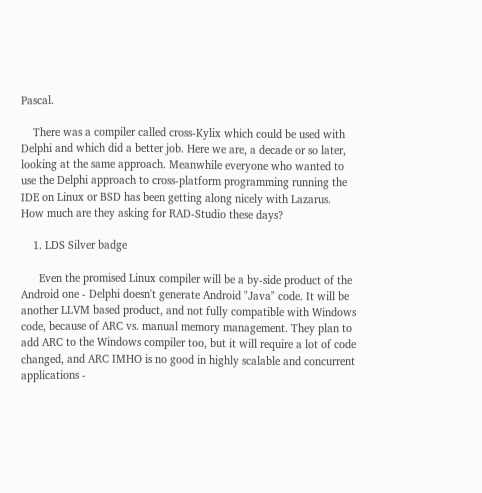Pascal.

    There was a compiler called cross-Kylix which could be used with Delphi and which did a better job. Here we are, a decade or so later, looking at the same approach. Meanwhile everyone who wanted to use the Delphi approach to cross-platform programming running the IDE on Linux or BSD has been getting along nicely with Lazarus. How much are they asking for RAD-Studio these days?

    1. LDS Silver badge

      Even the promised Linux compiler will be a by-side product of the Android one - Delphi doesn't generate Android "Java" code. It will be another LLVM based product, and not fully compatible with Windows code, because of ARC vs. manual memory management. They plan to add ARC to the Windows compiler too, but it will require a lot of code changed, and ARC IMHO is no good in highly scalable and concurrent applications -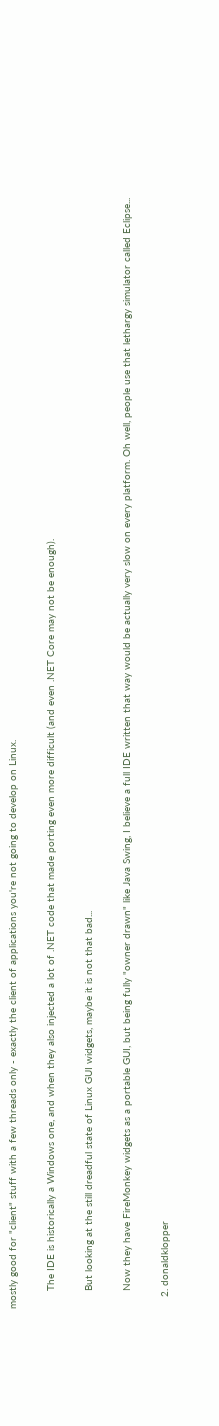mostly good for "client" stuff with a few threads only - exactly the client of applications you're not going to develop on Linux.

      The IDE is historically a Windows one, and when they also injected a lot of .NET code that made porting even more difficult (and even .NET Core may not be enough).

      But looking at the still dreadful state of Linux GUI widgets, maybe it is not that bad...

      Now they have FireMonkey widgets as a portable GUI, but being fully "owner drawn" like Java Swing, I believe a full IDE written that way would be actually very slow on every platform. Oh well, people use that lethargy simulator called Eclipse...

    2. donaldklopper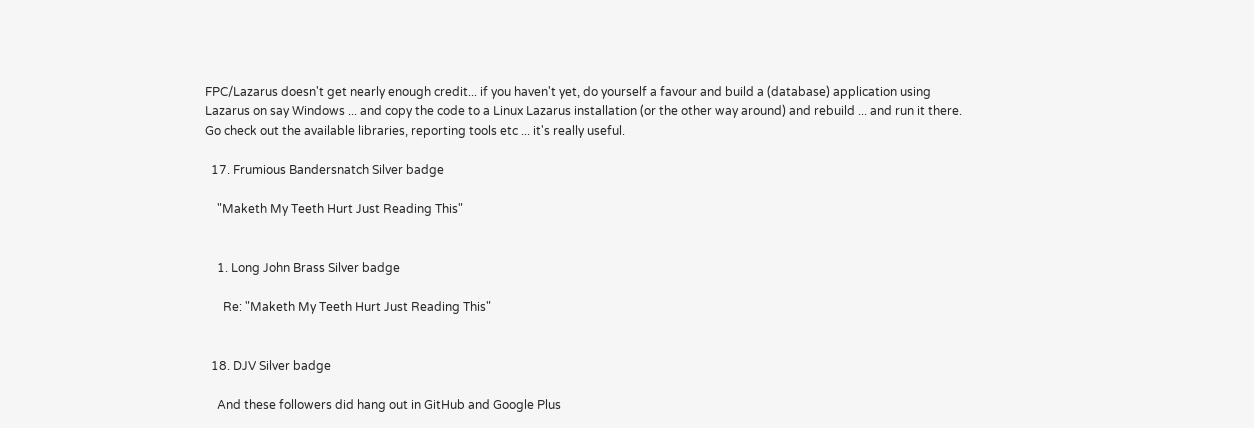FPC/Lazarus doesn't get nearly enough credit... if you haven't yet, do yourself a favour and build a (database) application using Lazarus on say Windows ... and copy the code to a Linux Lazarus installation (or the other way around) and rebuild ... and run it there. Go check out the available libraries, reporting tools etc ... it's really useful.

  17. Frumious Bandersnatch Silver badge

    "Maketh My Teeth Hurt Just Reading This"


    1. Long John Brass Silver badge

      Re: "Maketh My Teeth Hurt Just Reading This"


  18. DJV Silver badge

    And these followers did hang out in GitHub and Google Plus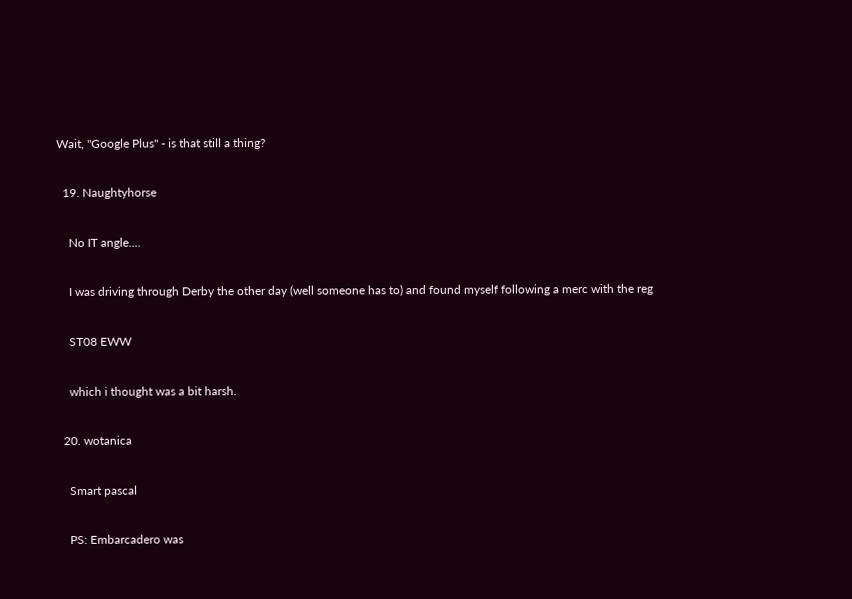Wait, "Google Plus" - is that still a thing?

  19. Naughtyhorse

    No IT angle....

    I was driving through Derby the other day (well someone has to) and found myself following a merc with the reg

    ST08 EWW

    which i thought was a bit harsh.

  20. wotanica

    Smart pascal

    PS: Embarcadero was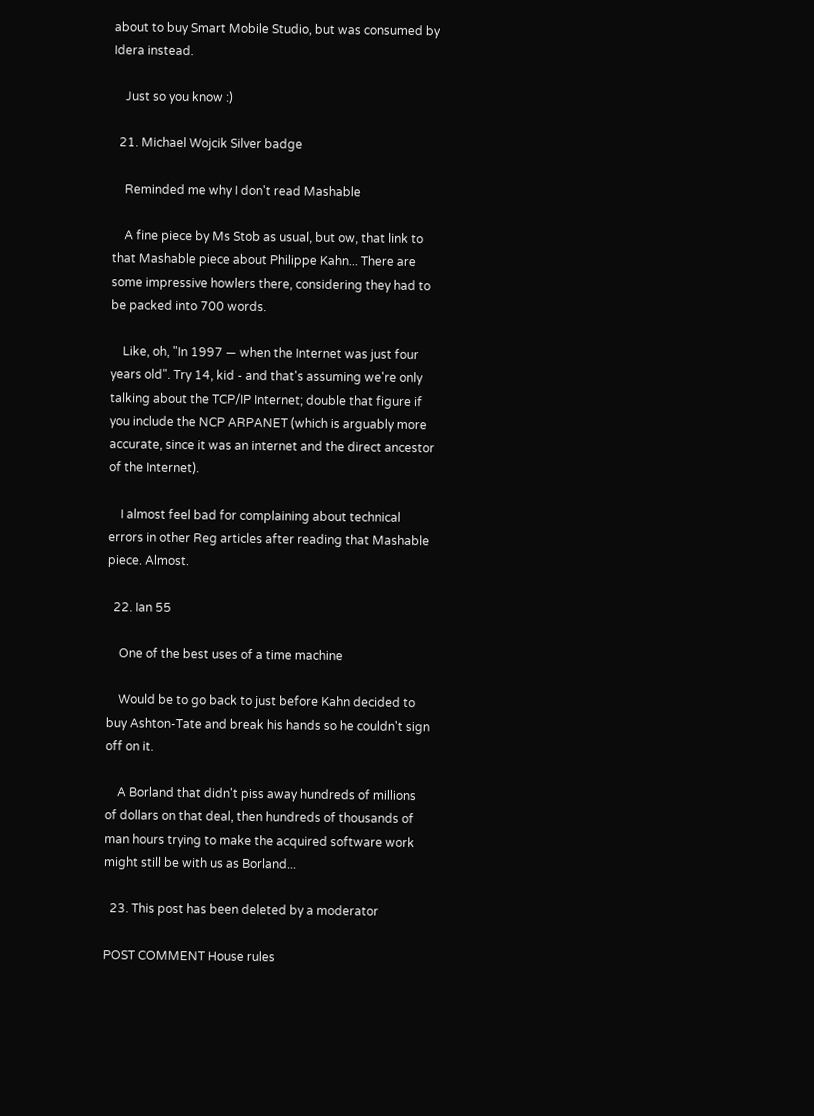about to buy Smart Mobile Studio, but was consumed by Idera instead.

    Just so you know :)

  21. Michael Wojcik Silver badge

    Reminded me why I don't read Mashable

    A fine piece by Ms Stob as usual, but ow, that link to that Mashable piece about Philippe Kahn... There are some impressive howlers there, considering they had to be packed into 700 words.

    Like, oh, "In 1997 — when the Internet was just four years old". Try 14, kid - and that's assuming we're only talking about the TCP/IP Internet; double that figure if you include the NCP ARPANET (which is arguably more accurate, since it was an internet and the direct ancestor of the Internet).

    I almost feel bad for complaining about technical errors in other Reg articles after reading that Mashable piece. Almost.

  22. Ian 55

    One of the best uses of a time machine

    Would be to go back to just before Kahn decided to buy Ashton-Tate and break his hands so he couldn't sign off on it.

    A Borland that didn't piss away hundreds of millions of dollars on that deal, then hundreds of thousands of man hours trying to make the acquired software work might still be with us as Borland...

  23. This post has been deleted by a moderator

POST COMMENT House rules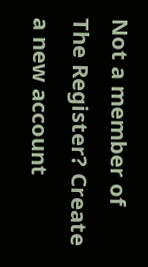Not a member of The Register? Create a new account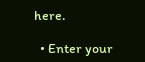here.

  • Enter your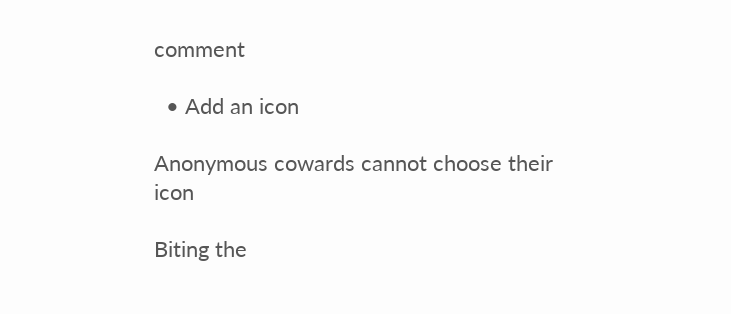comment

  • Add an icon

Anonymous cowards cannot choose their icon

Biting the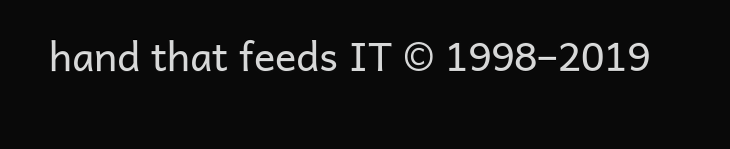hand that feeds IT © 1998–2019